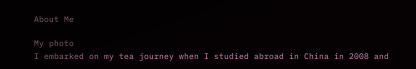About Me

My photo
I embarked on my tea journey when I studied abroad in China in 2008 and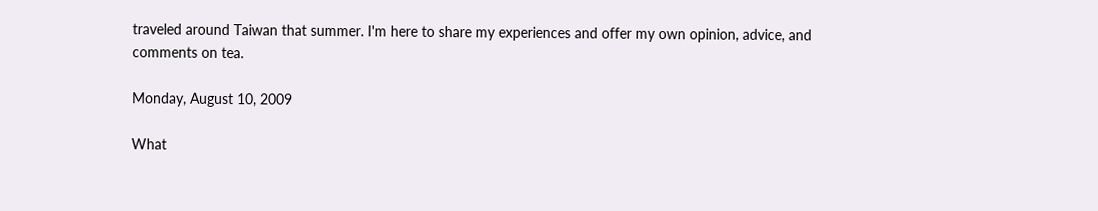traveled around Taiwan that summer. I'm here to share my experiences and offer my own opinion, advice, and comments on tea.

Monday, August 10, 2009

What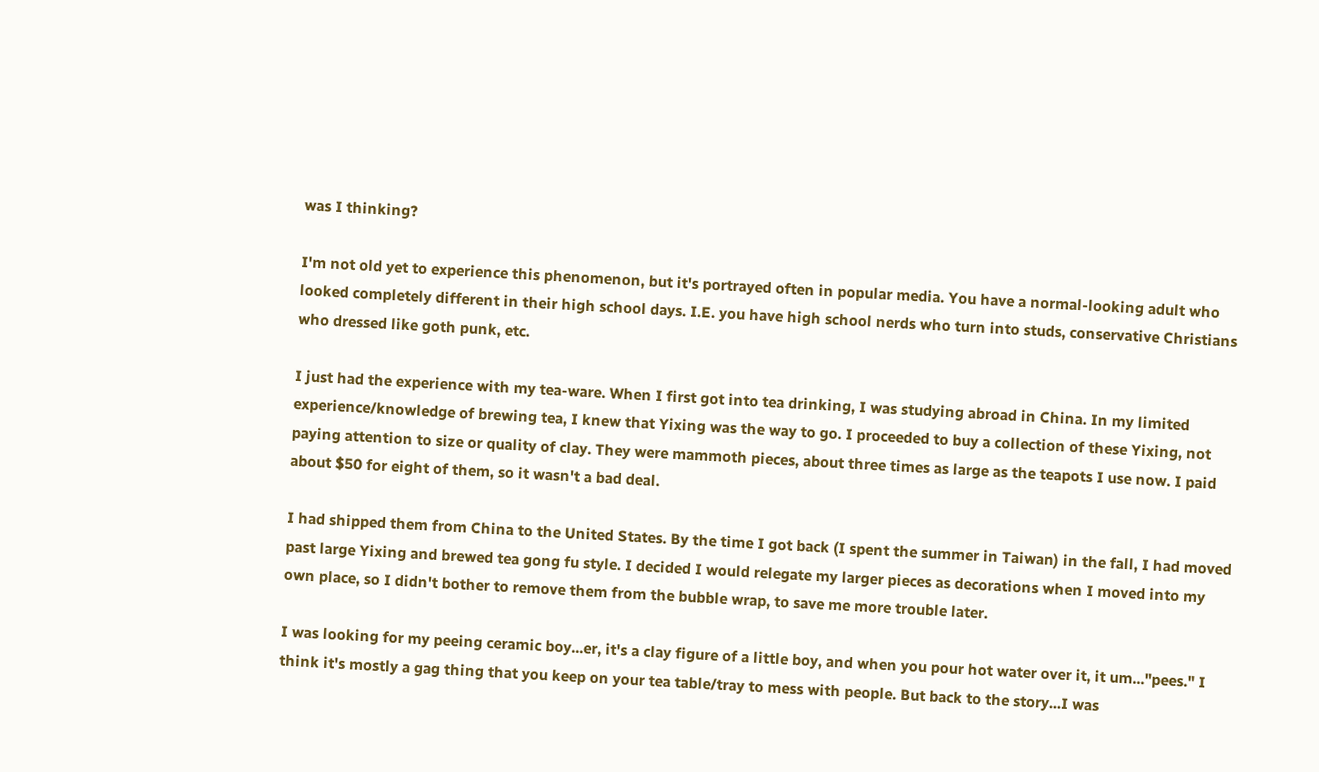was I thinking?

I'm not old yet to experience this phenomenon, but it's portrayed often in popular media. You have a normal-looking adult who looked completely different in their high school days. I.E. you have high school nerds who turn into studs, conservative Christians who dressed like goth punk, etc.

I just had the experience with my tea-ware. When I first got into tea drinking, I was studying abroad in China. In my limited experience/knowledge of brewing tea, I knew that Yixing was the way to go. I proceeded to buy a collection of these Yixing, not paying attention to size or quality of clay. They were mammoth pieces, about three times as large as the teapots I use now. I paid about $50 for eight of them, so it wasn't a bad deal.

I had shipped them from China to the United States. By the time I got back (I spent the summer in Taiwan) in the fall, I had moved past large Yixing and brewed tea gong fu style. I decided I would relegate my larger pieces as decorations when I moved into my own place, so I didn't bother to remove them from the bubble wrap, to save me more trouble later.

I was looking for my peeing ceramic boy...er, it's a clay figure of a little boy, and when you pour hot water over it, it um..."pees." I think it's mostly a gag thing that you keep on your tea table/tray to mess with people. But back to the story...I was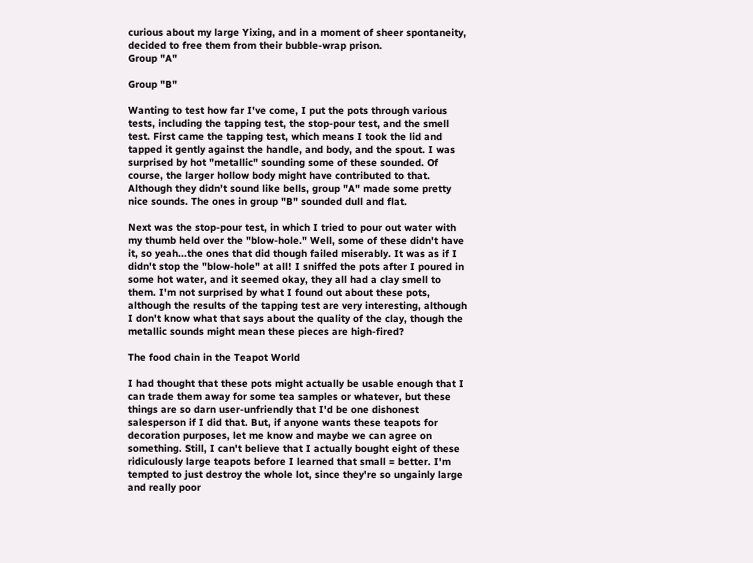curious about my large Yixing, and in a moment of sheer spontaneity, decided to free them from their bubble-wrap prison.
Group "A"

Group "B"

Wanting to test how far I've come, I put the pots through various tests, including the tapping test, the stop-pour test, and the smell test. First came the tapping test, which means I took the lid and tapped it gently against the handle, and body, and the spout. I was surprised by hot "metallic" sounding some of these sounded. Of course, the larger hollow body might have contributed to that. Although they didn't sound like bells, group "A" made some pretty nice sounds. The ones in group "B" sounded dull and flat.

Next was the stop-pour test, in which I tried to pour out water with my thumb held over the "blow-hole." Well, some of these didn't have it, so yeah...the ones that did though failed miserably. It was as if I didn't stop the "blow-hole" at all! I sniffed the pots after I poured in some hot water, and it seemed okay, they all had a clay smell to them. I'm not surprised by what I found out about these pots, although the results of the tapping test are very interesting, although I don't know what that says about the quality of the clay, though the metallic sounds might mean these pieces are high-fired?

The food chain in the Teapot World

I had thought that these pots might actually be usable enough that I can trade them away for some tea samples or whatever, but these things are so darn user-unfriendly that I'd be one dishonest salesperson if I did that. But, if anyone wants these teapots for decoration purposes, let me know and maybe we can agree on something. Still, I can't believe that I actually bought eight of these ridiculously large teapots before I learned that small = better. I'm tempted to just destroy the whole lot, since they're so ungainly large and really poor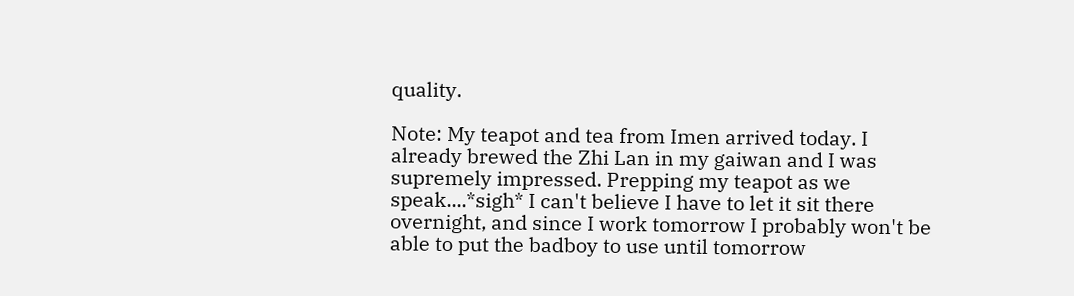quality.

Note: My teapot and tea from Imen arrived today. I already brewed the Zhi Lan in my gaiwan and I was supremely impressed. Prepping my teapot as we speak....*sigh* I can't believe I have to let it sit there overnight, and since I work tomorrow I probably won't be able to put the badboy to use until tomorrow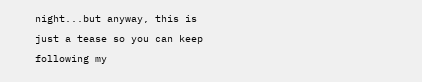night...but anyway, this is just a tease so you can keep following my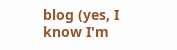blog (yes, I know I'm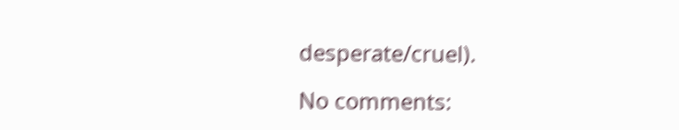desperate/cruel).

No comments: